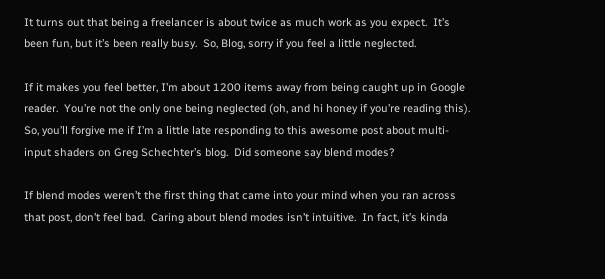It turns out that being a freelancer is about twice as much work as you expect.  It’s been fun, but it’s been really busy.  So, Blog, sorry if you feel a little neglected.

If it makes you feel better, I’m about 1200 items away from being caught up in Google reader.  You’re not the only one being neglected (oh, and hi honey if you’re reading this).  So, you’ll forgive me if I’m a little late responding to this awesome post about multi-input shaders on Greg Schechter’s blog.  Did someone say blend modes?

If blend modes weren’t the first thing that came into your mind when you ran across that post, don’t feel bad.  Caring about blend modes isn’t intuitive.  In fact, it’s kinda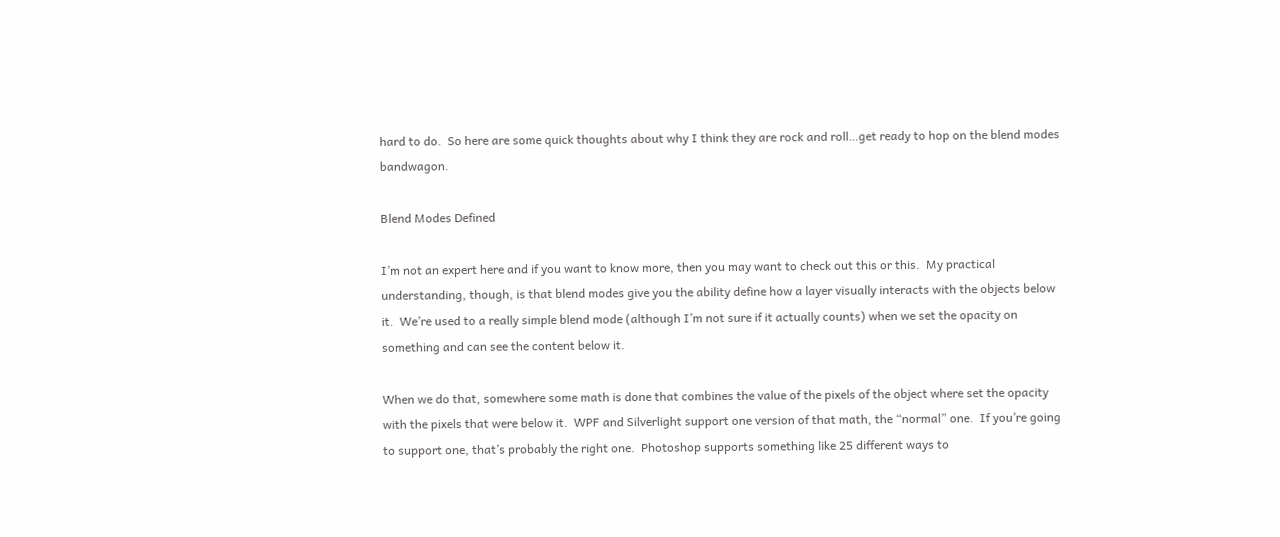hard to do.  So here are some quick thoughts about why I think they are rock and roll…get ready to hop on the blend modes bandwagon.

Blend Modes Defined

I’m not an expert here and if you want to know more, then you may want to check out this or this.  My practical understanding, though, is that blend modes give you the ability define how a layer visually interacts with the objects below it.  We’re used to a really simple blend mode (although I’m not sure if it actually counts) when we set the opacity on something and can see the content below it.

When we do that, somewhere some math is done that combines the value of the pixels of the object where set the opacity with the pixels that were below it.  WPF and Silverlight support one version of that math, the “normal” one.  If you’re going to support one, that’s probably the right one.  Photoshop supports something like 25 different ways to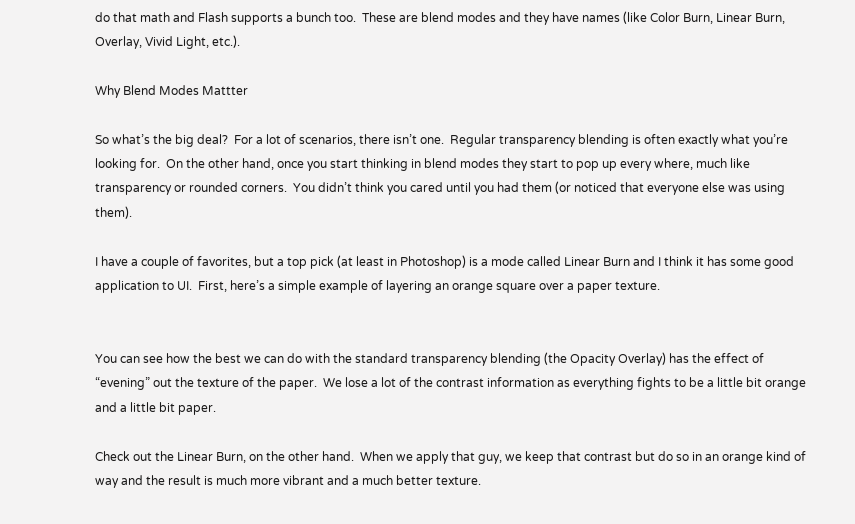do that math and Flash supports a bunch too.  These are blend modes and they have names (like Color Burn, Linear Burn, Overlay, Vivid Light, etc.).

Why Blend Modes Mattter

So what’s the big deal?  For a lot of scenarios, there isn’t one.  Regular transparency blending is often exactly what you’re looking for.  On the other hand, once you start thinking in blend modes they start to pop up every where, much like transparency or rounded corners.  You didn’t think you cared until you had them (or noticed that everyone else was using them).

I have a couple of favorites, but a top pick (at least in Photoshop) is a mode called Linear Burn and I think it has some good application to UI.  First, here’s a simple example of layering an orange square over a paper texture.


You can see how the best we can do with the standard transparency blending (the Opacity Overlay) has the effect of “evening” out the texture of the paper.  We lose a lot of the contrast information as everything fights to be a little bit orange and a little bit paper.

Check out the Linear Burn, on the other hand.  When we apply that guy, we keep that contrast but do so in an orange kind of way and the result is much more vibrant and a much better texture.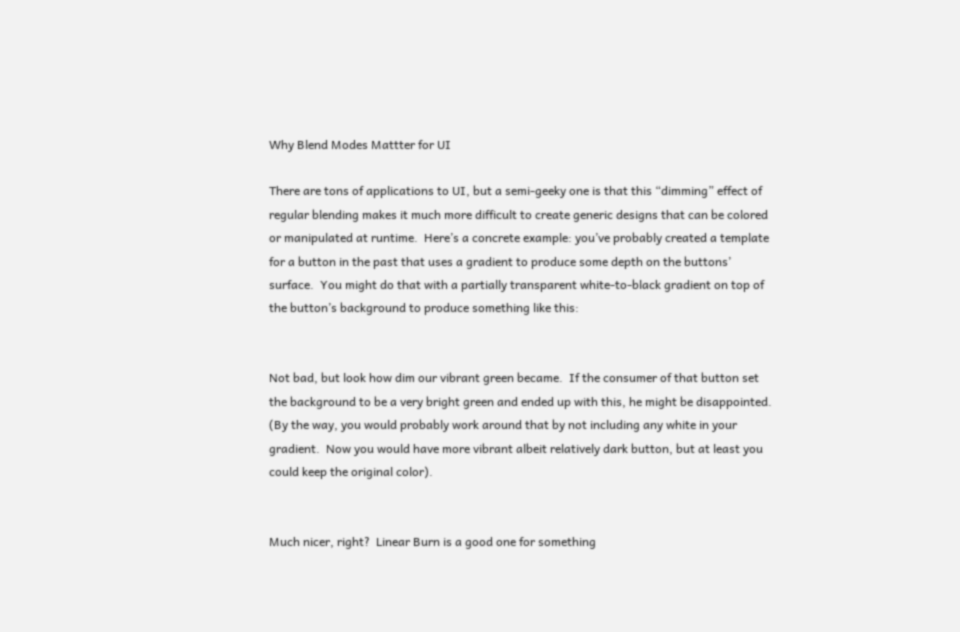Why Blend Modes Mattter for UI

There are tons of applications to UI, but a semi-geeky one is that this “dimming” effect of regular blending makes it much more difficult to create generic designs that can be colored or manipulated at runtime.  Here’s a concrete example: you’ve probably created a template for a button in the past that uses a gradient to produce some depth on the buttons’ surface.  You might do that with a partially transparent white-to-black gradient on top of the button’s background to produce something like this:


Not bad, but look how dim our vibrant green became.  If the consumer of that button set the background to be a very bright green and ended up with this, he might be disappointed.  (By the way, you would probably work around that by not including any white in your gradient.  Now you would have more vibrant albeit relatively dark button, but at least you could keep the original color).


Much nicer, right?  Linear Burn is a good one for something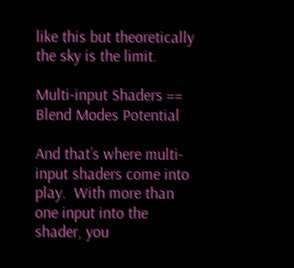like this but theoretically the sky is the limit.

Multi-input Shaders == Blend Modes Potential

And that’s where multi-input shaders come into play.  With more than one input into the shader, you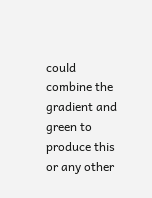could combine the gradient and green to produce this or any other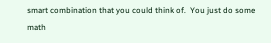smart combination that you could think of.  You just do some math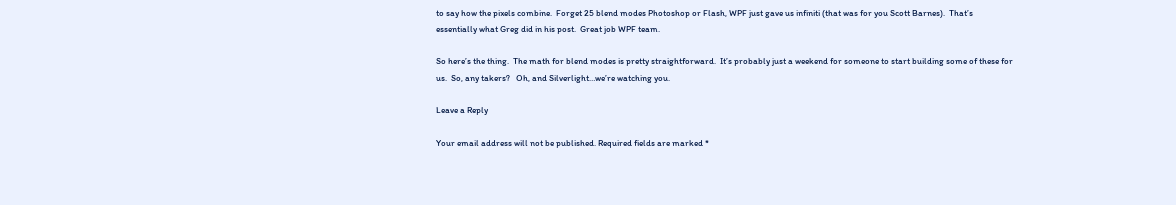to say how the pixels combine.  Forget 25 blend modes Photoshop or Flash, WPF just gave us infiniti (that was for you Scott Barnes).  That’s essentially what Greg did in his post.  Great job WPF team.

So here’s the thing.  The math for blend modes is pretty straightforward.  It’s probably just a weekend for someone to start building some of these for us.  So, any takers?   Oh, and Silverlight…we’re watching you.

Leave a Reply

Your email address will not be published. Required fields are marked *